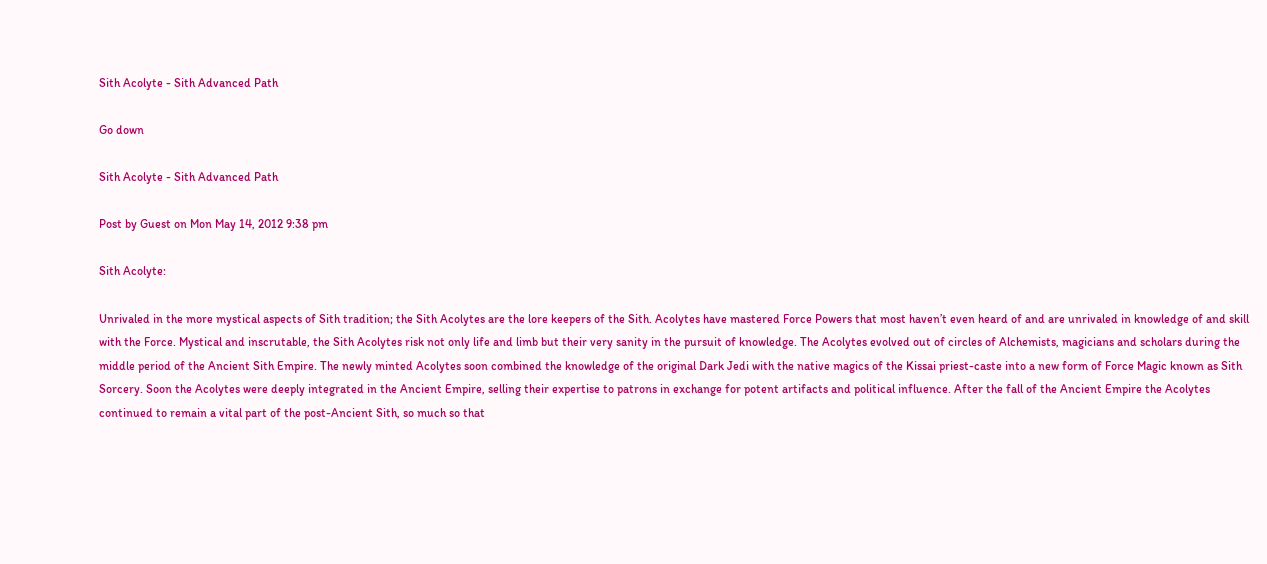Sith Acolyte - Sith Advanced Path

Go down

Sith Acolyte - Sith Advanced Path

Post by Guest on Mon May 14, 2012 9:38 pm

Sith Acolyte:

Unrivaled in the more mystical aspects of Sith tradition; the Sith Acolytes are the lore keepers of the Sith. Acolytes have mastered Force Powers that most haven’t even heard of and are unrivaled in knowledge of and skill with the Force. Mystical and inscrutable, the Sith Acolytes risk not only life and limb but their very sanity in the pursuit of knowledge. The Acolytes evolved out of circles of Alchemists, magicians and scholars during the middle period of the Ancient Sith Empire. The newly minted Acolytes soon combined the knowledge of the original Dark Jedi with the native magics of the Kissai priest-caste into a new form of Force Magic known as Sith Sorcery. Soon the Acolytes were deeply integrated in the Ancient Empire, selling their expertise to patrons in exchange for potent artifacts and political influence. After the fall of the Ancient Empire the Acolytes continued to remain a vital part of the post-Ancient Sith, so much so that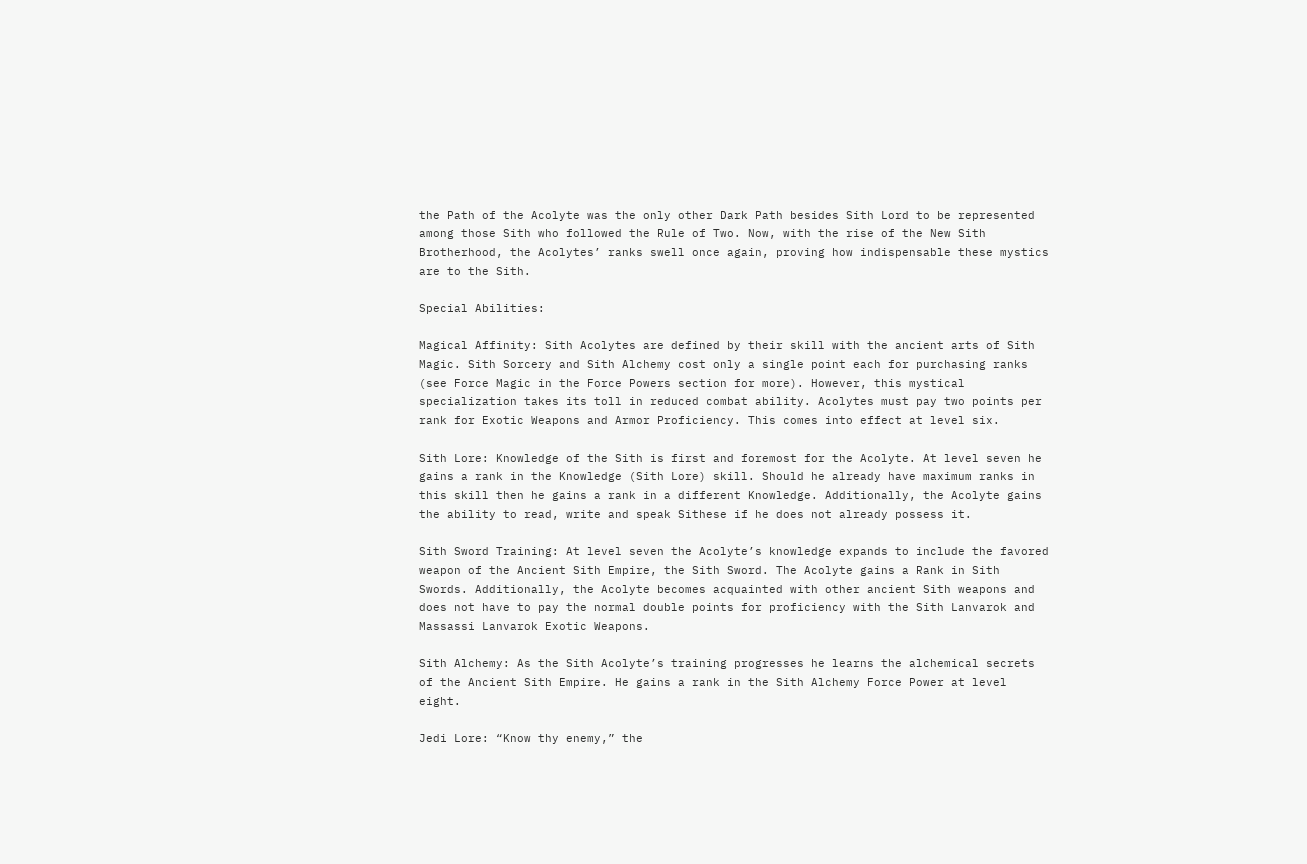the Path of the Acolyte was the only other Dark Path besides Sith Lord to be represented among those Sith who followed the Rule of Two. Now, with the rise of the New Sith Brotherhood, the Acolytes’ ranks swell once again, proving how indispensable these mystics are to the Sith.

Special Abilities:

Magical Affinity: Sith Acolytes are defined by their skill with the ancient arts of Sith Magic. Sith Sorcery and Sith Alchemy cost only a single point each for purchasing ranks (see Force Magic in the Force Powers section for more). However, this mystical specialization takes its toll in reduced combat ability. Acolytes must pay two points per rank for Exotic Weapons and Armor Proficiency. This comes into effect at level six.

Sith Lore: Knowledge of the Sith is first and foremost for the Acolyte. At level seven he gains a rank in the Knowledge (Sith Lore) skill. Should he already have maximum ranks in this skill then he gains a rank in a different Knowledge. Additionally, the Acolyte gains the ability to read, write and speak Sithese if he does not already possess it.

Sith Sword Training: At level seven the Acolyte’s knowledge expands to include the favored weapon of the Ancient Sith Empire, the Sith Sword. The Acolyte gains a Rank in Sith Swords. Additionally, the Acolyte becomes acquainted with other ancient Sith weapons and does not have to pay the normal double points for proficiency with the Sith Lanvarok and Massassi Lanvarok Exotic Weapons.

Sith Alchemy: As the Sith Acolyte’s training progresses he learns the alchemical secrets of the Ancient Sith Empire. He gains a rank in the Sith Alchemy Force Power at level eight.

Jedi Lore: “Know thy enemy,” the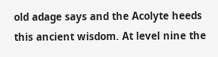old adage says and the Acolyte heeds this ancient wisdom. At level nine the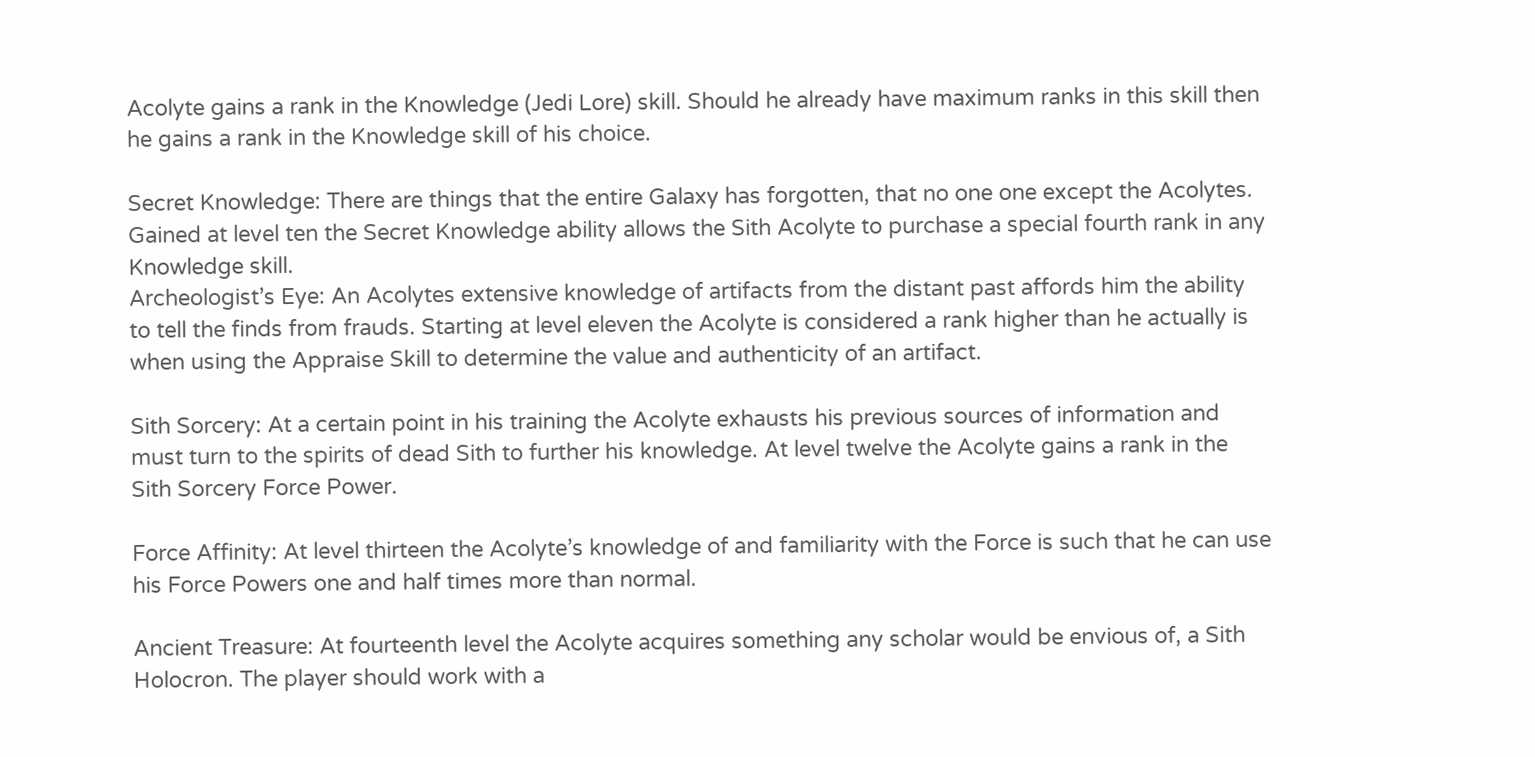Acolyte gains a rank in the Knowledge (Jedi Lore) skill. Should he already have maximum ranks in this skill then he gains a rank in the Knowledge skill of his choice.

Secret Knowledge: There are things that the entire Galaxy has forgotten, that no one one except the Acolytes. Gained at level ten the Secret Knowledge ability allows the Sith Acolyte to purchase a special fourth rank in any Knowledge skill.
Archeologist’s Eye: An Acolytes extensive knowledge of artifacts from the distant past affords him the ability to tell the finds from frauds. Starting at level eleven the Acolyte is considered a rank higher than he actually is when using the Appraise Skill to determine the value and authenticity of an artifact.

Sith Sorcery: At a certain point in his training the Acolyte exhausts his previous sources of information and must turn to the spirits of dead Sith to further his knowledge. At level twelve the Acolyte gains a rank in the Sith Sorcery Force Power.

Force Affinity: At level thirteen the Acolyte’s knowledge of and familiarity with the Force is such that he can use his Force Powers one and half times more than normal.

Ancient Treasure: At fourteenth level the Acolyte acquires something any scholar would be envious of, a Sith Holocron. The player should work with a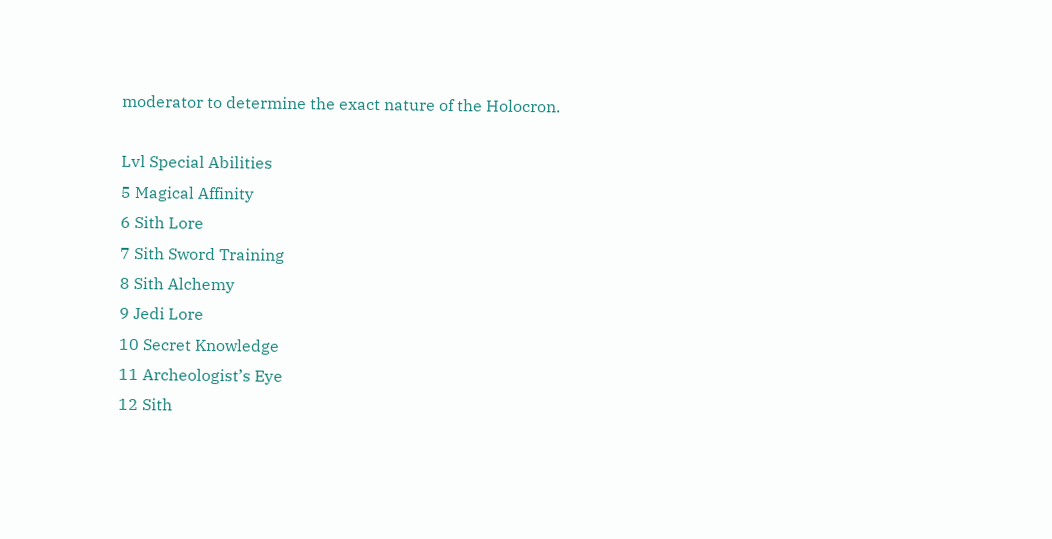moderator to determine the exact nature of the Holocron.

Lvl Special Abilities
5 Magical Affinity
6 Sith Lore
7 Sith Sword Training
8 Sith Alchemy
9 Jedi Lore
10 Secret Knowledge
11 Archeologist’s Eye
12 Sith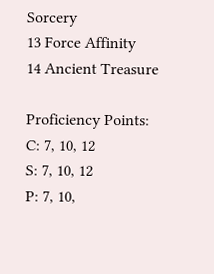Sorcery
13 Force Affinity
14 Ancient Treasure

Proficiency Points:
C: 7, 10, 12
S: 7, 10, 12
P: 7, 10,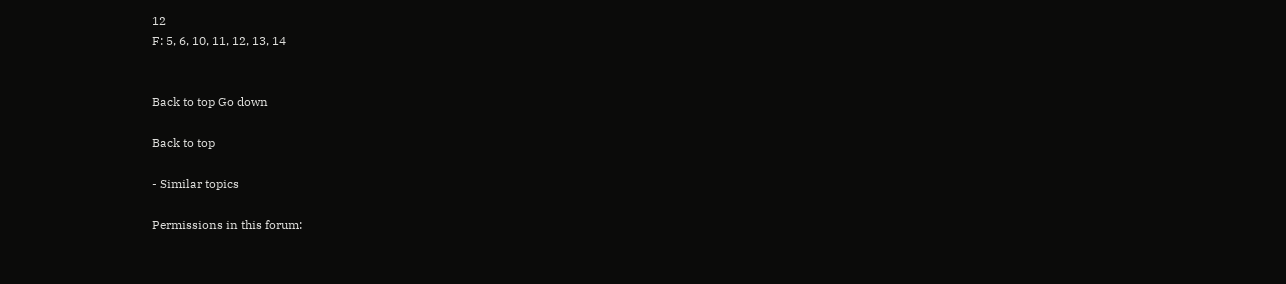12
F: 5, 6, 10, 11, 12, 13, 14


Back to top Go down

Back to top

- Similar topics

Permissions in this forum: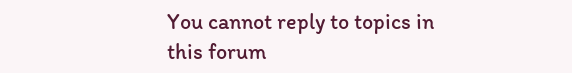You cannot reply to topics in this forum